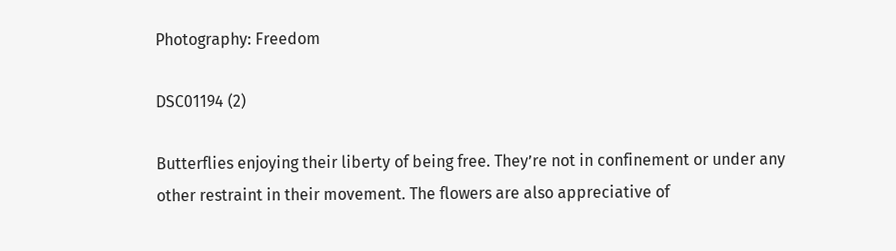Photography: Freedom

DSC01194 (2)

Butterflies enjoying their liberty of being free. They’re not in confinement or under any other restraint in their movement. The flowers are also appreciative of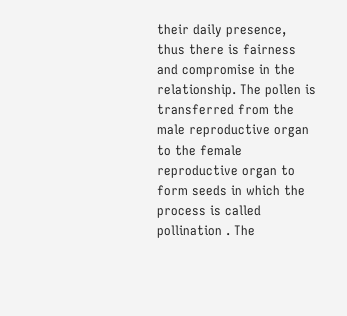their daily presence, thus there is fairness and compromise in the relationship. The pollen is transferred from the male reproductive organ to the female reproductive organ to form seeds in which the process is called pollination . The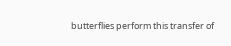butterflies perform this transfer of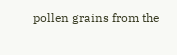pollen grains from the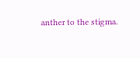anther to the stigma.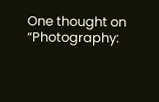One thought on “Photography: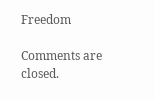Freedom

Comments are closed.